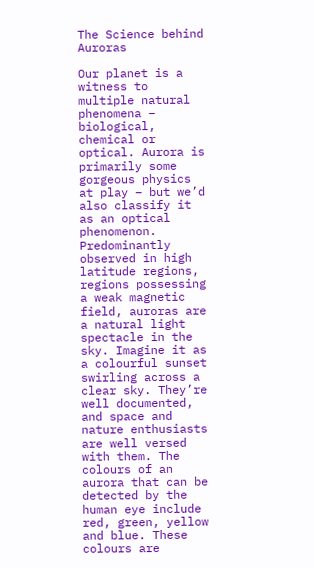The Science behind Auroras

Our planet is a witness to multiple natural phenomena – biological, chemical or optical. Aurora is primarily some gorgeous physics at play – but we’d also classify it as an optical phenomenon. Predominantly observed in high latitude regions, regions possessing a weak magnetic field, auroras are a natural light spectacle in the sky. Imagine it as a colourful sunset swirling across a clear sky. They’re well documented, and space and nature enthusiasts are well versed with them. The colours of an aurora that can be detected by the human eye include red, green, yellow and blue. These colours are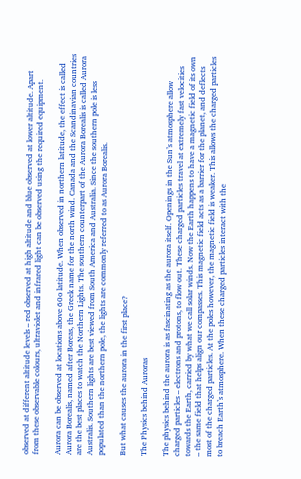observed at different altitude levels – red observed at high altitude and blue observed at lower altitude. Apart from these observable colours, ultraviolet and infrared light can be observed using the required equipment.

Aurora can be observed at locations above 60o latitude. When observed in northern latitude, the effect is called Aurora Borealis, named after Boreas, the Greek name for the north wind. Canada and the Scandinavian countries are the best places to watch the Northern Lights. The southern counterpart of the Aurora Borealis is called Aurora Australis. Southern lights are best viewed from South America and Australia. Since the southern pole is less populated than the northern pole, the lights are commonly referred to as Aurora Borealis.

But what causes the aurora in the first place?

The Physics behind Auroras

The physics behind the aurora is as fascinating as the aurora itself. Openings in the Sun’s atmosphere allow charged particles – electrons and protons, to flow out. These charged particles travel at extremely fast velocities towards the Earth, carried by what we call solar winds. Now the Earth happens to have a magnetic field of its own – the same field that helps align our compasses. This magnetic field acts as a barrier for the planet, and deflects most of the charged particles. At the poles however, the magnetic field is weaker. This allows the charged particles to breach Earth’s atmosphere. When these charged particles interact with the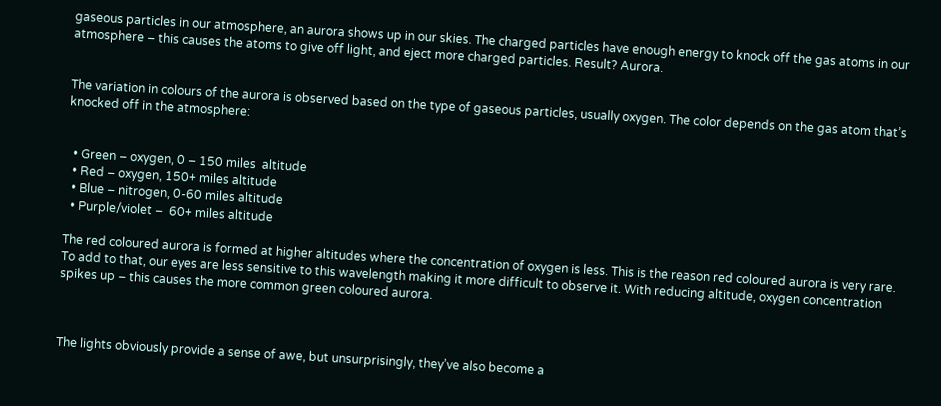gaseous particles in our atmosphere, an aurora shows up in our skies. The charged particles have enough energy to knock off the gas atoms in our atmosphere – this causes the atoms to give off light, and eject more charged particles. Result? Aurora.


The variation in colours of the aurora is observed based on the type of gaseous particles, usually oxygen. The color depends on the gas atom that’s knocked off in the atmosphere:


  • Green – oxygen, 0 – 150 miles  altitude
  • Red – oxygen, 150+ miles altitude
  • Blue – nitrogen, 0-60 miles altitude
  • Purple/violet –  60+ miles altitude

The red coloured aurora is formed at higher altitudes where the concentration of oxygen is less. This is the reason red coloured aurora is very rare. To add to that, our eyes are less sensitive to this wavelength making it more difficult to observe it. With reducing altitude, oxygen concentration spikes up – this causes the more common green coloured aurora.



The lights obviously provide a sense of awe, but unsurprisingly, they’ve also become a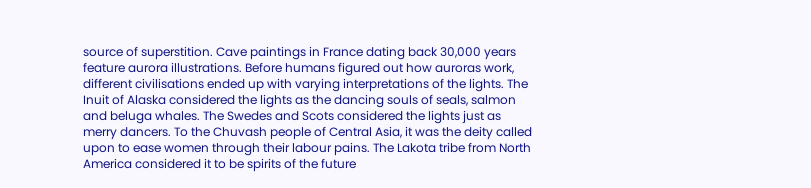source of superstition. Cave paintings in France dating back 30,000 years feature aurora illustrations. Before humans figured out how auroras work, different civilisations ended up with varying interpretations of the lights. The Inuit of Alaska considered the lights as the dancing souls of seals, salmon and beluga whales. The Swedes and Scots considered the lights just as merry dancers. To the Chuvash people of Central Asia, it was the deity called upon to ease women through their labour pains. The Lakota tribe from North America considered it to be spirits of the future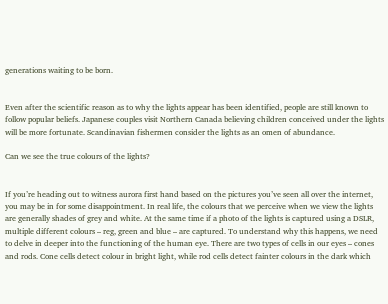generations waiting to be born.


Even after the scientific reason as to why the lights appear has been identified, people are still known to follow popular beliefs. Japanese couples visit Northern Canada believing children conceived under the lights will be more fortunate. Scandinavian fishermen consider the lights as an omen of abundance.

Can we see the true colours of the lights?


If you’re heading out to witness aurora first hand based on the pictures you’ve seen all over the internet, you may be in for some disappointment. In real life, the colours that we perceive when we view the lights are generally shades of grey and white. At the same time if a photo of the lights is captured using a DSLR, multiple different colours – reg, green and blue – are captured. To understand why this happens, we need to delve in deeper into the functioning of the human eye. There are two types of cells in our eyes – cones and rods. Cone cells detect colour in bright light, while rod cells detect fainter colours in the dark which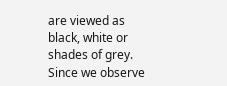are viewed as black, white or shades of grey. Since we observe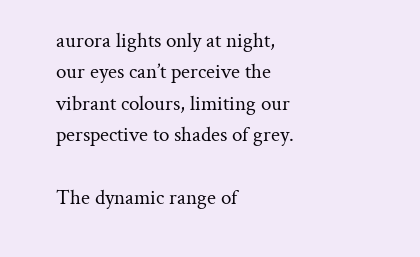aurora lights only at night, our eyes can’t perceive the vibrant colours, limiting our perspective to shades of grey.

The dynamic range of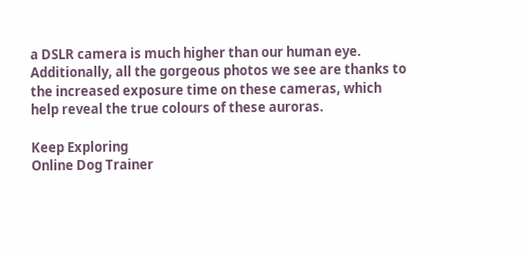a DSLR camera is much higher than our human eye. Additionally, all the gorgeous photos we see are thanks to the increased exposure time on these cameras, which help reveal the true colours of these auroras.

Keep Exploring
Online Dog Trainer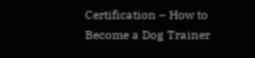Certification – How to Become a Dog Trainer